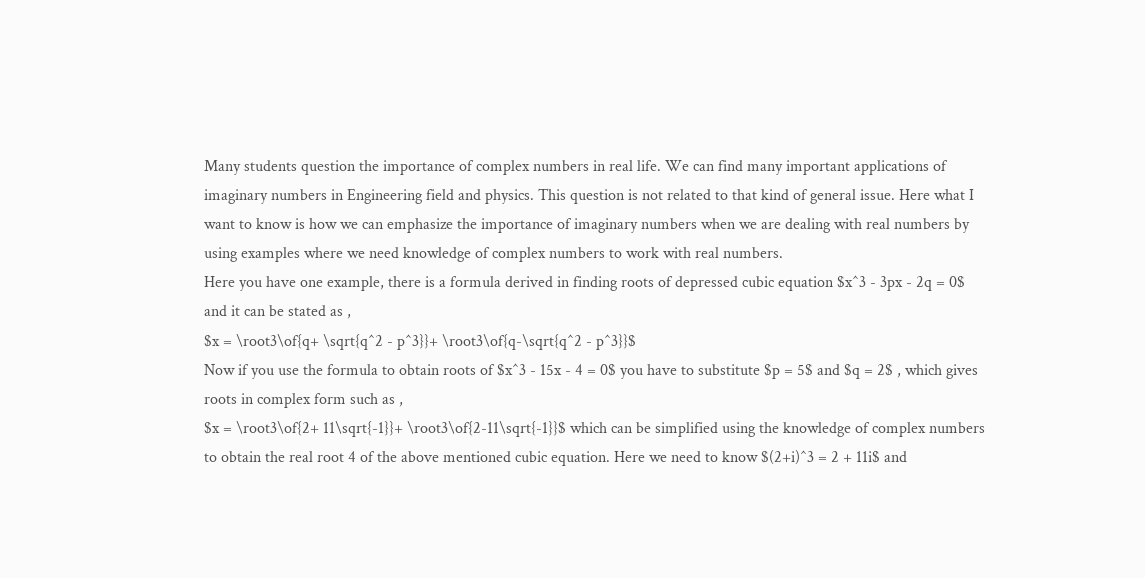Many students question the importance of complex numbers in real life. We can find many important applications of imaginary numbers in Engineering field and physics. This question is not related to that kind of general issue. Here what I want to know is how we can emphasize the importance of imaginary numbers when we are dealing with real numbers by using examples where we need knowledge of complex numbers to work with real numbers.
Here you have one example, there is a formula derived in finding roots of depressed cubic equation $x^3 - 3px - 2q = 0$ and it can be stated as ,
$x = \root3\of{q+ \sqrt{q^2 - p^3}}+ \root3\of{q-\sqrt{q^2 - p^3}}$
Now if you use the formula to obtain roots of $x^3 - 15x - 4 = 0$ you have to substitute $p = 5$ and $q = 2$ , which gives roots in complex form such as ,
$x = \root3\of{2+ 11\sqrt{-1}}+ \root3\of{2-11\sqrt{-1}}$ which can be simplified using the knowledge of complex numbers to obtain the real root 4 of the above mentioned cubic equation. Here we need to know $(2+i)^3 = 2 + 11i$ and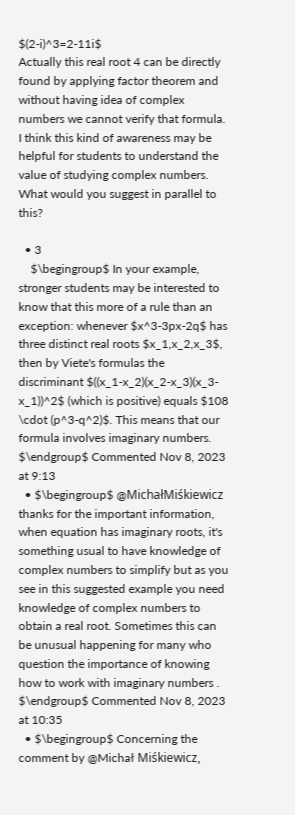$(2-i)^3=2-11i$
Actually this real root 4 can be directly found by applying factor theorem and without having idea of complex numbers we cannot verify that formula. I think this kind of awareness may be helpful for students to understand the value of studying complex numbers. What would you suggest in parallel to this?

  • 3
    $\begingroup$ In your example, stronger students may be interested to know that this more of a rule than an exception: whenever $x^3-3px-2q$ has three distinct real roots $x_1,x_2,x_3$, then by Viete's formulas the discriminant $((x_1-x_2)(x_2-x_3)(x_3-x_1))^2$ (which is positive) equals $108 \cdot (p^3-q^2)$. This means that our formula involves imaginary numbers. $\endgroup$ Commented Nov 8, 2023 at 9:13
  • $\begingroup$ @MichałMiśkiewicz thanks for the important information, when equation has imaginary roots, it's something usual to have knowledge of complex numbers to simplify but as you see in this suggested example you need knowledge of complex numbers to obtain a real root. Sometimes this can be unusual happening for many who question the importance of knowing how to work with imaginary numbers . $\endgroup$ Commented Nov 8, 2023 at 10:35
  • $\begingroup$ Concerning the comment by @Michał Miśkiewicz,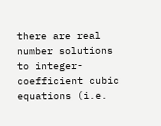there are real number solutions to integer-coefficient cubic equations (i.e.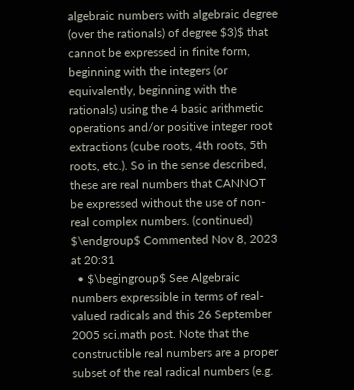algebraic numbers with algebraic degree (over the rationals) of degree $3)$ that cannot be expressed in finite form, beginning with the integers (or equivalently, beginning with the rationals) using the 4 basic arithmetic operations and/or positive integer root extractions (cube roots, 4th roots, 5th roots, etc.). So in the sense described, these are real numbers that CANNOT be expressed without the use of non-real complex numbers. (continued) $\endgroup$ Commented Nov 8, 2023 at 20:31
  • $\begingroup$ See Algebraic numbers expressible in terms of real-valued radicals and this 26 September 2005 sci.math post. Note that the constructible real numbers are a proper subset of the real radical numbers (e.g.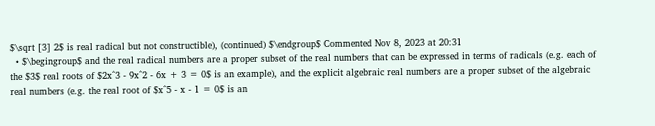$\sqrt [3] 2$ is real radical but not constructible), (continued) $\endgroup$ Commented Nov 8, 2023 at 20:31
  • $\begingroup$ and the real radical numbers are a proper subset of the real numbers that can be expressed in terms of radicals (e.g. each of the $3$ real roots of $2x^3 - 9x^2 - 6x + 3 = 0$ is an example), and the explicit algebraic real numbers are a proper subset of the algebraic real numbers (e.g. the real root of $x^5 - x - 1 = 0$ is an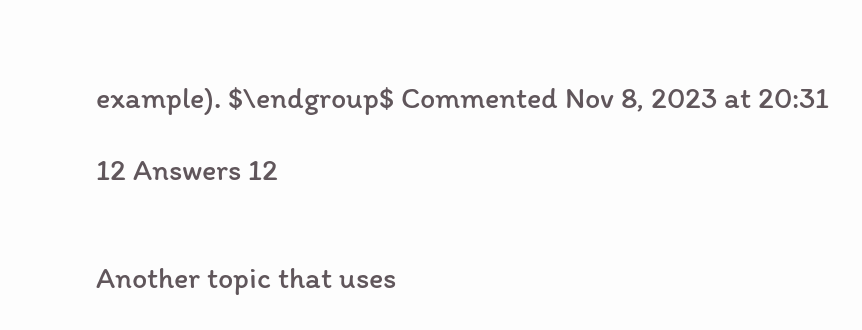example). $\endgroup$ Commented Nov 8, 2023 at 20:31

12 Answers 12


Another topic that uses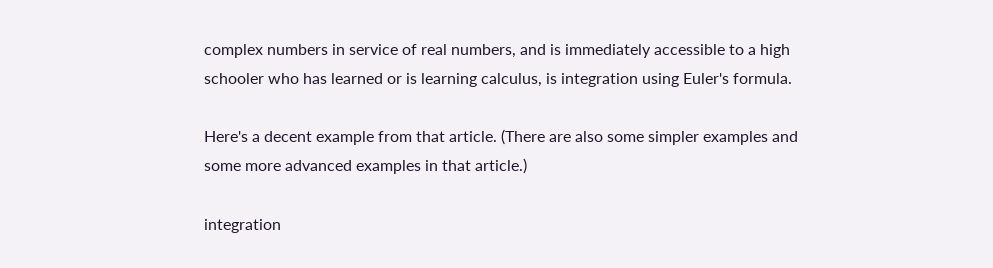complex numbers in service of real numbers, and is immediately accessible to a high schooler who has learned or is learning calculus, is integration using Euler's formula.

Here's a decent example from that article. (There are also some simpler examples and some more advanced examples in that article.)

integration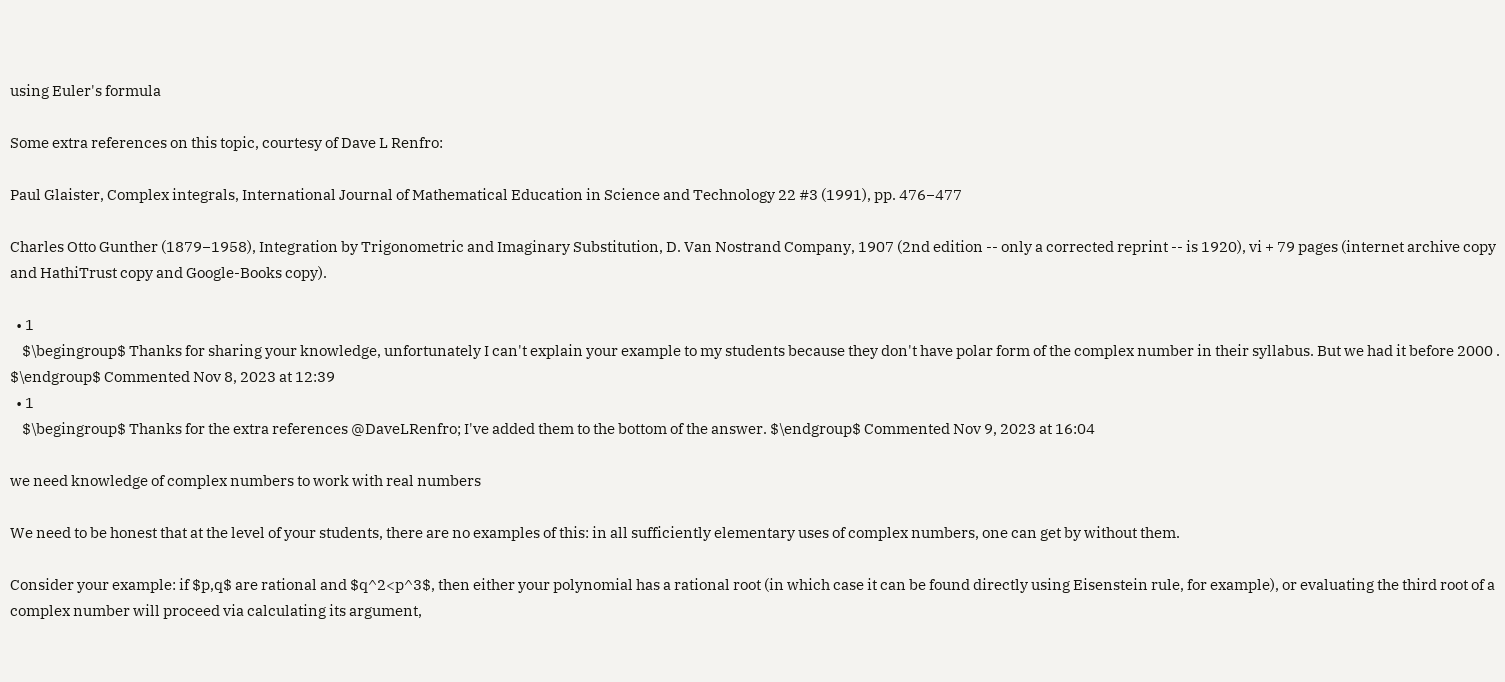using Euler's formula

Some extra references on this topic, courtesy of Dave L Renfro:

Paul Glaister, Complex integrals, International Journal of Mathematical Education in Science and Technology 22 #3 (1991), pp. 476−477

Charles Otto Gunther (1879−1958), Integration by Trigonometric and Imaginary Substitution, D. Van Nostrand Company, 1907 (2nd edition -- only a corrected reprint -- is 1920), vi + 79 pages (internet archive copy and HathiTrust copy and Google-Books copy).

  • 1
    $\begingroup$ Thanks for sharing your knowledge, unfortunately I can't explain your example to my students because they don't have polar form of the complex number in their syllabus. But we had it before 2000 . $\endgroup$ Commented Nov 8, 2023 at 12:39
  • 1
    $\begingroup$ Thanks for the extra references @DaveLRenfro; I've added them to the bottom of the answer. $\endgroup$ Commented Nov 9, 2023 at 16:04

we need knowledge of complex numbers to work with real numbers

We need to be honest that at the level of your students, there are no examples of this: in all sufficiently elementary uses of complex numbers, one can get by without them.

Consider your example: if $p,q$ are rational and $q^2<p^3$, then either your polynomial has a rational root (in which case it can be found directly using Eisenstein rule, for example), or evaluating the third root of a complex number will proceed via calculating its argument,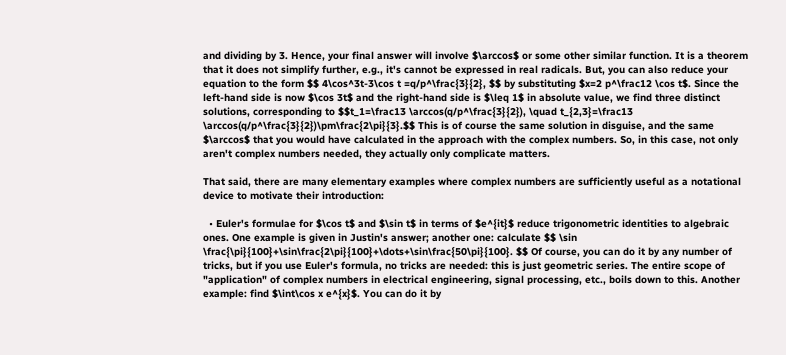and dividing by 3. Hence, your final answer will involve $\arccos$ or some other similar function. It is a theorem that it does not simplify further, e.g., it's cannot be expressed in real radicals. But, you can also reduce your equation to the form $$ 4\cos^3t-3\cos t =q/p^\frac{3}{2}, $$ by substituting $x=2 p^\frac12 \cos t$. Since the left-hand side is now $\cos 3t$ and the right-hand side is $\leq 1$ in absolute value, we find three distinct solutions, corresponding to $$t_1=\frac13 \arccos(q/p^\frac{3}{2}), \quad t_{2,3}=\frac13 \arccos(q/p^\frac{3}{2})\pm\frac{2\pi}{3}.$$ This is of course the same solution in disguise, and the same $\arccos$ that you would have calculated in the approach with the complex numbers. So, in this case, not only aren't complex numbers needed, they actually only complicate matters.

That said, there are many elementary examples where complex numbers are sufficiently useful as a notational device to motivate their introduction:

  • Euler's formulae for $\cos t$ and $\sin t$ in terms of $e^{it}$ reduce trigonometric identities to algebraic ones. One example is given in Justin's answer; another one: calculate $$ \sin \frac{\pi}{100}+\sin\frac{2\pi}{100}+\dots+\sin\frac{50\pi}{100}. $$ Of course, you can do it by any number of tricks, but if you use Euler's formula, no tricks are needed: this is just geometric series. The entire scope of "application" of complex numbers in electrical engineering, signal processing, etc., boils down to this. Another example: find $\int\cos x e^{x}$. You can do it by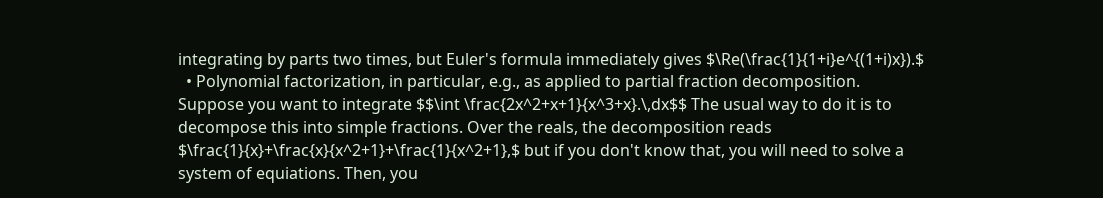integrating by parts two times, but Euler's formula immediately gives $\Re(\frac{1}{1+i}e^{(1+i)x}).$
  • Polynomial factorization, in particular, e.g., as applied to partial fraction decomposition. Suppose you want to integrate $$\int \frac{2x^2+x+1}{x^3+x}.\,dx$$ The usual way to do it is to decompose this into simple fractions. Over the reals, the decomposition reads $\frac{1}{x}+\frac{x}{x^2+1}+\frac{1}{x^2+1},$ but if you don't know that, you will need to solve a system of equiations. Then, you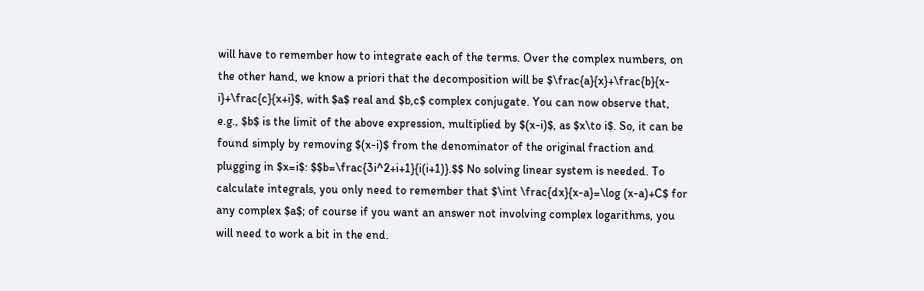will have to remember how to integrate each of the terms. Over the complex numbers, on the other hand, we know a priori that the decomposition will be $\frac{a}{x}+\frac{b}{x-i}+\frac{c}{x+i}$, with $a$ real and $b,c$ complex conjugate. You can now observe that, e.g., $b$ is the limit of the above expression, multiplied by $(x-i)$, as $x\to i$. So, it can be found simply by removing $(x-i)$ from the denominator of the original fraction and plugging in $x=i$: $$b=\frac{3i^2+i+1}{i(i+1)}.$$ No solving linear system is needed. To calculate integrals, you only need to remember that $\int \frac{dx}{x-a}=\log (x-a)+C$ for any complex $a$; of course if you want an answer not involving complex logarithms, you will need to work a bit in the end.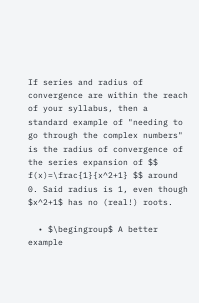If series and radius of convergence are within the reach of your syllabus, then a standard example of "needing to go through the complex numbers" is the radius of convergence of the series expansion of $$ f(x)=\frac{1}{x^2+1} $$ around 0. Said radius is 1, even though $x^2+1$ has no (real!) roots.

  • $\begingroup$ A better example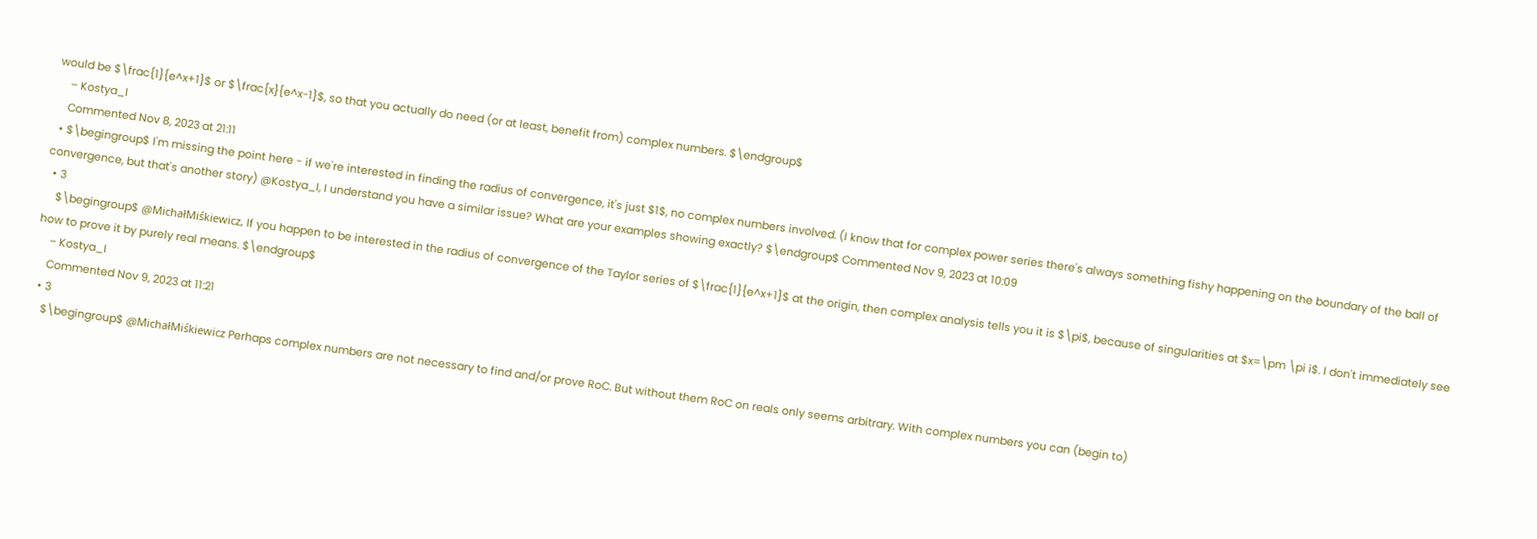would be $\frac{1}{e^x+1}$ or $\frac{x}{e^x-1}$, so that you actually do need (or at least, benefit from) complex numbers. $\endgroup$
    – Kostya_I
    Commented Nov 8, 2023 at 21:11
  • $\begingroup$ I'm missing the point here - if we're interested in finding the radius of convergence, it's just $1$, no complex numbers involved. (I know that for complex power series there's always something fishy happening on the boundary of the ball of convergence, but that's another story) @Kostya_I, I understand you have a similar issue? What are your examples showing exactly? $\endgroup$ Commented Nov 9, 2023 at 10:09
  • 3
    $\begingroup$ @MichałMiśkiewicz, If you happen to be interested in the radius of convergence of the Taylor series of $\frac{1}{e^x+1}$ at the origin, then complex analysis tells you it is $\pi$, because of singularities at $x=\pm \pi i$. I don't immediately see how to prove it by purely real means. $\endgroup$
    – Kostya_I
    Commented Nov 9, 2023 at 11:21
  • 3
    $\begingroup$ @MichałMiśkiewicz Perhaps complex numbers are not necessary to find and/or prove RoC. But without them RoC on reals only seems arbitrary. With complex numbers you can (begin to)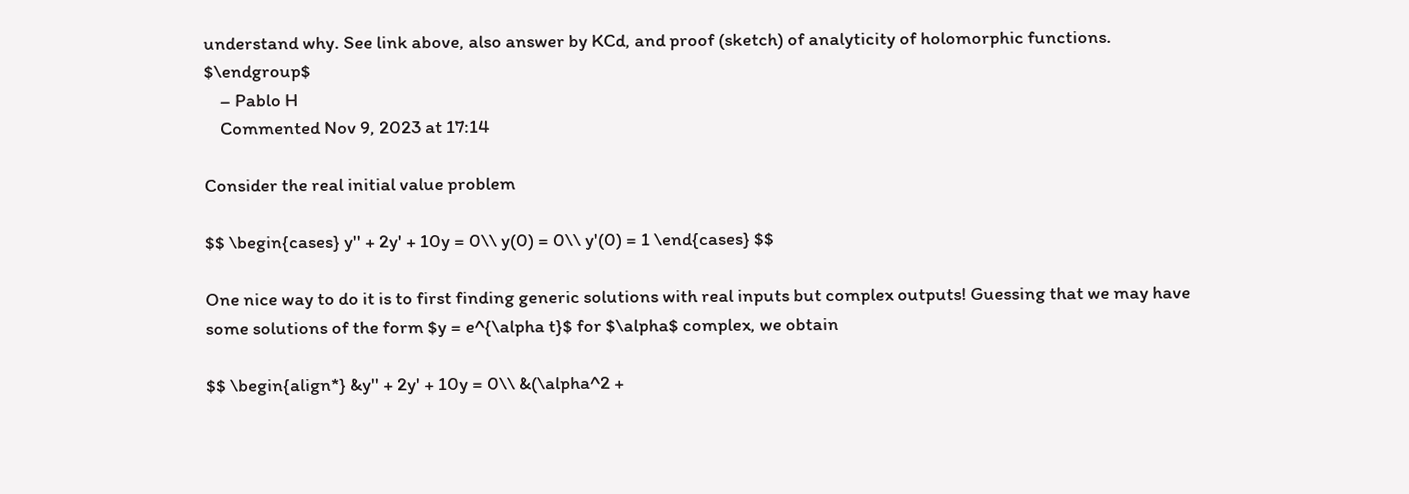understand why. See link above, also answer by KCd, and proof (sketch) of analyticity of holomorphic functions. $\endgroup$
    – Pablo H
    Commented Nov 9, 2023 at 17:14

Consider the real initial value problem

$$ \begin{cases} y'' + 2y' + 10y = 0\\ y(0) = 0\\ y'(0) = 1 \end{cases} $$

One nice way to do it is to first finding generic solutions with real inputs but complex outputs! Guessing that we may have some solutions of the form $y = e^{\alpha t}$ for $\alpha$ complex, we obtain

$$ \begin{align*} &y'' + 2y' + 10y = 0\\ &(\alpha^2 +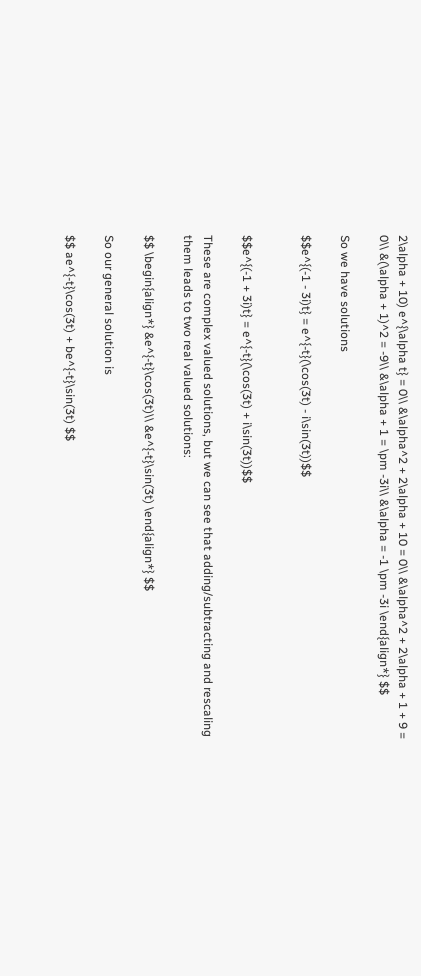2\alpha + 10) e^{\alpha t} = 0\\ &\alpha^2 + 2\alpha + 10 = 0\\ &\alpha^2 + 2\alpha + 1 + 9 = 0\\ &(\alpha + 1)^2 = -9\\ &\alpha + 1 = \pm -3i\\ &\alpha = -1 \pm -3i \end{align*} $$

So we have solutions

$$e^{(-1 - 3i)t} = e^{-t}(\cos(3t) - i\sin(3t))$$


$$e^{(-1 + 3i)t} = e^{-t}(\cos(3t) + i\sin(3t))$$

These are complex valued solutions, but we can see that adding/subtracting and rescaling them leads to two real valued solutions:

$$ \begin{align*} &e^{-t}\cos(3t)\\ &e^{-t}\sin(3t) \end{align*} $$

So our general solution is

$$ ae^{-t}\cos(3t) + be^{-t}\sin(3t) $$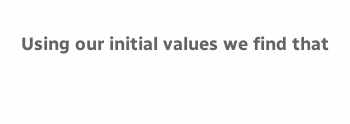Using our initial values we find that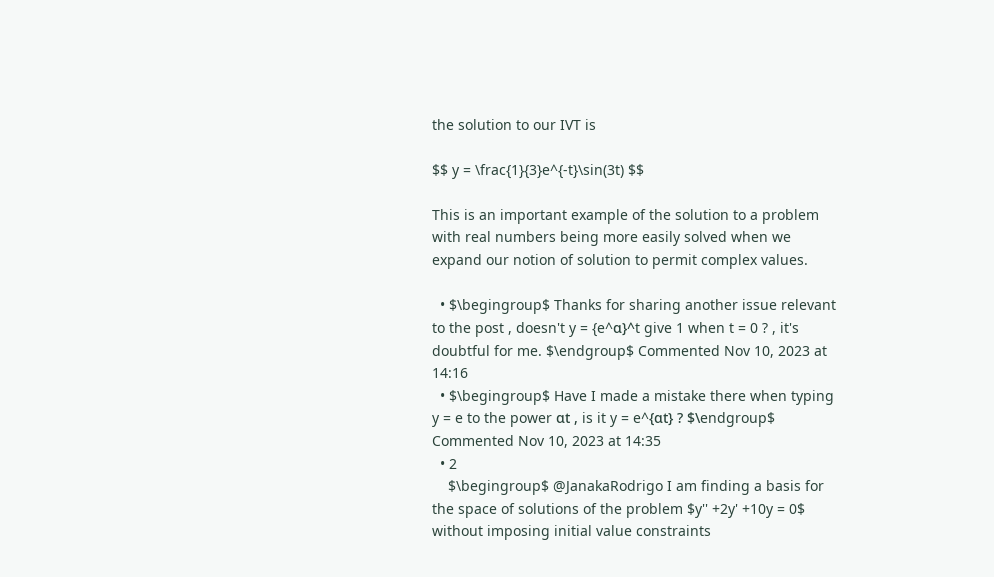the solution to our IVT is

$$ y = \frac{1}{3}e^{-t}\sin(3t) $$

This is an important example of the solution to a problem with real numbers being more easily solved when we expand our notion of solution to permit complex values.

  • $\begingroup$ Thanks for sharing another issue relevant to the post , doesn't y = {e^α}^t give 1 when t = 0 ? , it's doubtful for me. $\endgroup$ Commented Nov 10, 2023 at 14:16
  • $\begingroup$ Have I made a mistake there when typing y = e to the power αt , is it y = e^{αt} ? $\endgroup$ Commented Nov 10, 2023 at 14:35
  • 2
    $\begingroup$ @JanakaRodrigo I am finding a basis for the space of solutions of the problem $y'' +2y' +10y = 0$ without imposing initial value constraints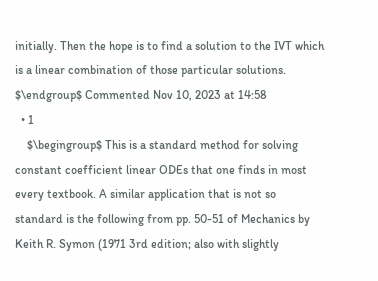initially. Then the hope is to find a solution to the IVT which is a linear combination of those particular solutions. $\endgroup$ Commented Nov 10, 2023 at 14:58
  • 1
    $\begingroup$ This is a standard method for solving constant coefficient linear ODEs that one finds in most every textbook. A similar application that is not so standard is the following from pp. 50-51 of Mechanics by Keith R. Symon (1971 3rd edition; also with slightly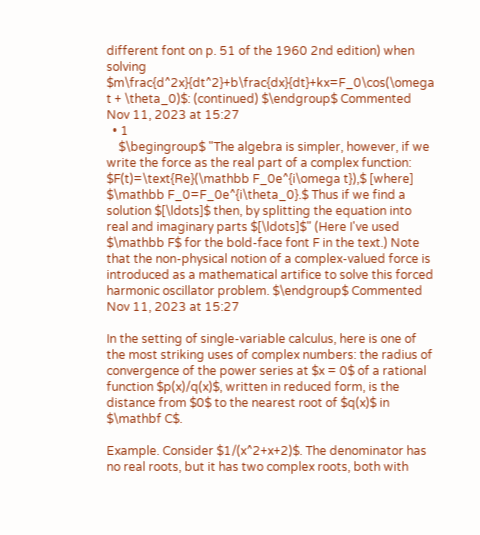different font on p. 51 of the 1960 2nd edition) when solving $m\frac{d^2x}{dt^2}+b\frac{dx}{dt}+kx=F_0\cos(\omega t + \theta_0)$: (continued) $\endgroup$ Commented Nov 11, 2023 at 15:27
  • 1
    $\begingroup$ "The algebra is simpler, however, if we write the force as the real part of a complex function: $F(t)=\text{Re}(\mathbb F_0e^{i\omega t}),$ [where] $\mathbb F_0=F_0e^{i\theta_0}.$ Thus if we find a solution $[\ldots]$ then, by splitting the equation into real and imaginary parts $[\ldots]$" (Here I've used $\mathbb F$ for the bold-face font F in the text.) Note that the non-physical notion of a complex-valued force is introduced as a mathematical artifice to solve this forced harmonic oscillator problem. $\endgroup$ Commented Nov 11, 2023 at 15:27

In the setting of single-variable calculus, here is one of the most striking uses of complex numbers: the radius of convergence of the power series at $x = 0$ of a rational function $p(x)/q(x)$, written in reduced form, is the distance from $0$ to the nearest root of $q(x)$ in $\mathbf C$.

Example. Consider $1/(x^2+x+2)$. The denominator has no real roots, but it has two complex roots, both with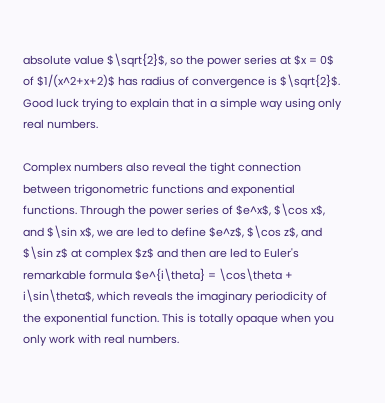absolute value $\sqrt{2}$, so the power series at $x = 0$ of $1/(x^2+x+2)$ has radius of convergence is $\sqrt{2}$. Good luck trying to explain that in a simple way using only real numbers.

Complex numbers also reveal the tight connection between trigonometric functions and exponential functions. Through the power series of $e^x$, $\cos x$, and $\sin x$, we are led to define $e^z$, $\cos z$, and $\sin z$ at complex $z$ and then are led to Euler's remarkable formula $e^{i\theta} = \cos\theta + i\sin\theta$, which reveals the imaginary periodicity of the exponential function. This is totally opaque when you only work with real numbers.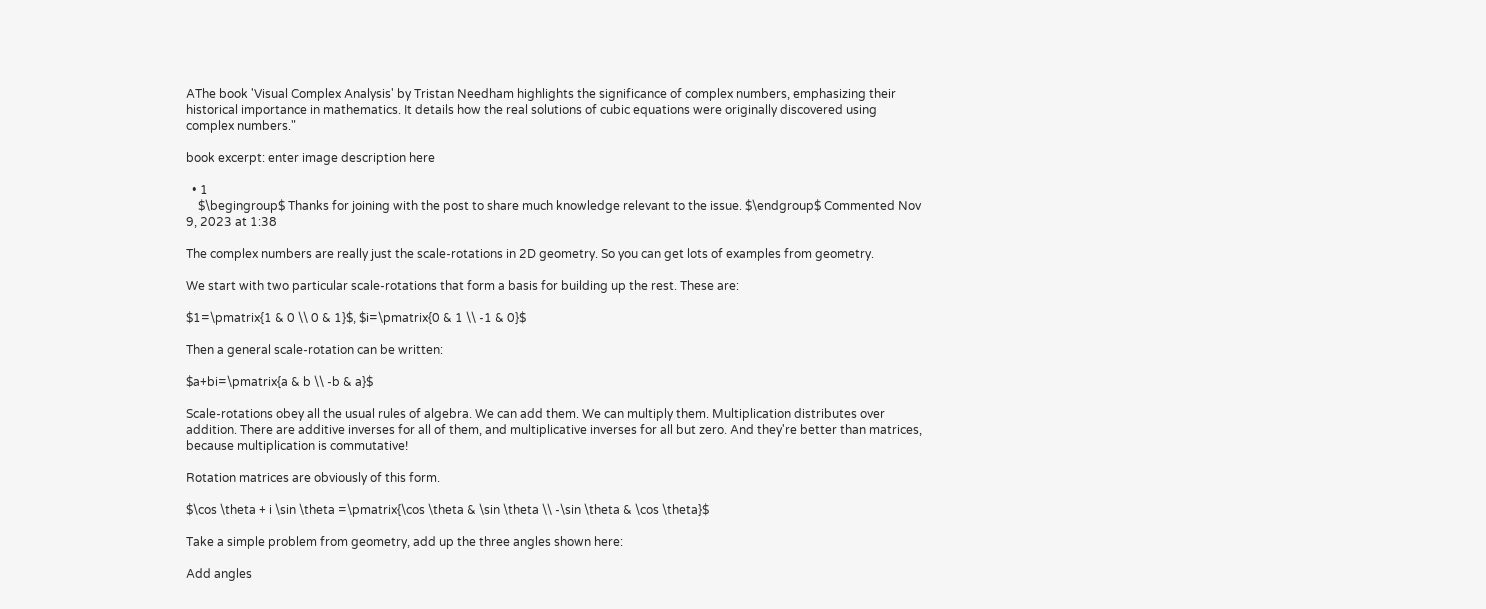AThe book 'Visual Complex Analysis' by Tristan Needham highlights the significance of complex numbers, emphasizing their historical importance in mathematics. It details how the real solutions of cubic equations were originally discovered using complex numbers."

book excerpt: enter image description here

  • 1
    $\begingroup$ Thanks for joining with the post to share much knowledge relevant to the issue. $\endgroup$ Commented Nov 9, 2023 at 1:38

The complex numbers are really just the scale-rotations in 2D geometry. So you can get lots of examples from geometry.

We start with two particular scale-rotations that form a basis for building up the rest. These are:

$1=\pmatrix{1 & 0 \\ 0 & 1}$, $i=\pmatrix{0 & 1 \\ -1 & 0}$

Then a general scale-rotation can be written:

$a+bi=\pmatrix{a & b \\ -b & a}$

Scale-rotations obey all the usual rules of algebra. We can add them. We can multiply them. Multiplication distributes over addition. There are additive inverses for all of them, and multiplicative inverses for all but zero. And they're better than matrices, because multiplication is commutative!

Rotation matrices are obviously of this form.

$\cos \theta + i \sin \theta =\pmatrix{\cos \theta & \sin \theta \\ -\sin \theta & \cos \theta}$

Take a simple problem from geometry, add up the three angles shown here:

Add angles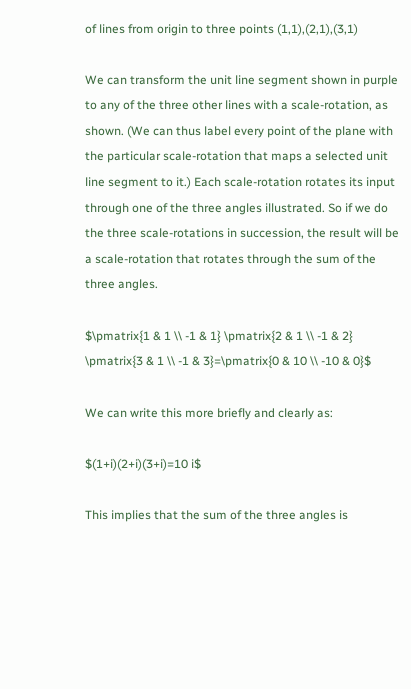of lines from origin to three points (1,1),(2,1),(3,1)

We can transform the unit line segment shown in purple to any of the three other lines with a scale-rotation, as shown. (We can thus label every point of the plane with the particular scale-rotation that maps a selected unit line segment to it.) Each scale-rotation rotates its input through one of the three angles illustrated. So if we do the three scale-rotations in succession, the result will be a scale-rotation that rotates through the sum of the three angles.

$\pmatrix{1 & 1 \\ -1 & 1} \pmatrix{2 & 1 \\ -1 & 2} \pmatrix{3 & 1 \\ -1 & 3}=\pmatrix{0 & 10 \\ -10 & 0}$

We can write this more briefly and clearly as:

$(1+i)(2+i)(3+i)=10 i$

This implies that the sum of the three angles is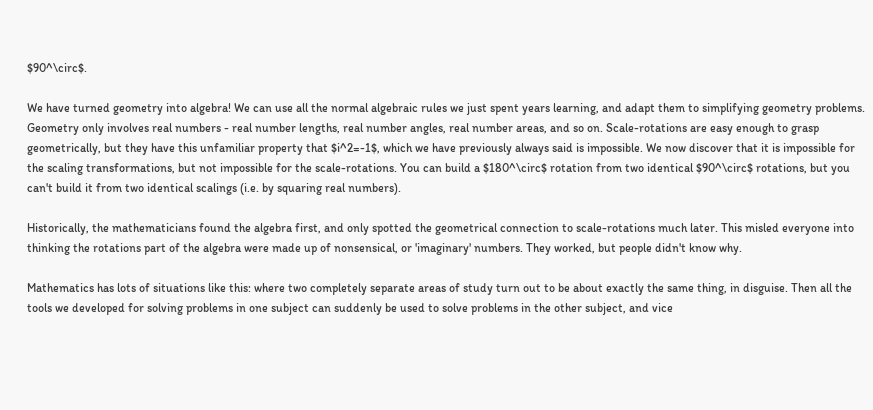$90^\circ$.

We have turned geometry into algebra! We can use all the normal algebraic rules we just spent years learning, and adapt them to simplifying geometry problems. Geometry only involves real numbers - real number lengths, real number angles, real number areas, and so on. Scale-rotations are easy enough to grasp geometrically, but they have this unfamiliar property that $i^2=-1$, which we have previously always said is impossible. We now discover that it is impossible for the scaling transformations, but not impossible for the scale-rotations. You can build a $180^\circ$ rotation from two identical $90^\circ$ rotations, but you can't build it from two identical scalings (i.e. by squaring real numbers).

Historically, the mathematicians found the algebra first, and only spotted the geometrical connection to scale-rotations much later. This misled everyone into thinking the rotations part of the algebra were made up of nonsensical, or 'imaginary' numbers. They worked, but people didn't know why.

Mathematics has lots of situations like this: where two completely separate areas of study turn out to be about exactly the same thing, in disguise. Then all the tools we developed for solving problems in one subject can suddenly be used to solve problems in the other subject, and vice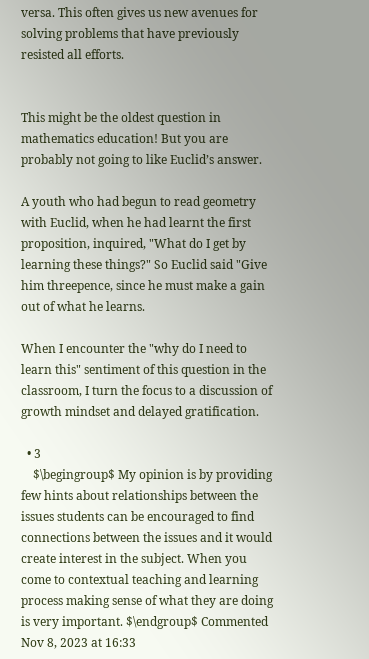versa. This often gives us new avenues for solving problems that have previously resisted all efforts.


This might be the oldest question in mathematics education! But you are probably not going to like Euclid’s answer.

A youth who had begun to read geometry with Euclid, when he had learnt the first proposition, inquired, "What do I get by learning these things?" So Euclid said "Give him threepence, since he must make a gain out of what he learns.

When I encounter the "why do I need to learn this" sentiment of this question in the classroom, I turn the focus to a discussion of growth mindset and delayed gratification.

  • 3
    $\begingroup$ My opinion is by providing few hints about relationships between the issues students can be encouraged to find connections between the issues and it would create interest in the subject. When you come to contextual teaching and learning process making sense of what they are doing is very important. $\endgroup$ Commented Nov 8, 2023 at 16:33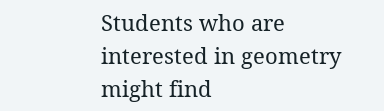Students who are interested in geometry might find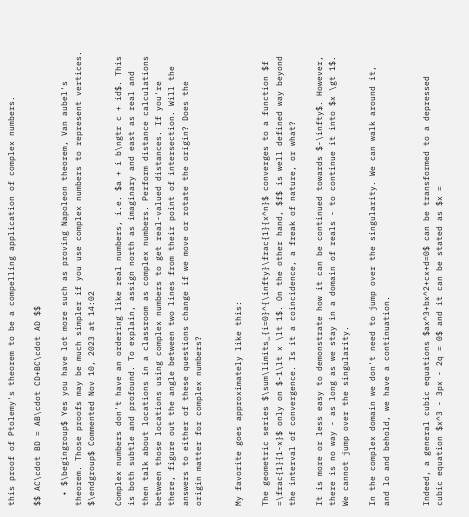this proof of Ptolemy's theorem to be a compelling application of complex numbers.

$$ AC\cdot BD = AB\cdot CD+BC\cdot AD $$

  • $\begingroup$ Yes you have lot more such as proving Napoleon theorem, Van aubel's theorem. Those proofs may be much simpler if you use complex numbers to represent vertices. $\endgroup$ Commented Nov 10, 2023 at 14:02

Complex numbers don't have an ordering like real numbers, i.e. $a + i b\ngtr c + id$. This is both subtle and profound. To explain, assign north as imaginary and east as real and then talk about locations in a classroom as complex numbers. Perform distance calculations between those locations using complex numbers to get real-valued distances. If you're there, figure out the angle between two lines from their point of intersection. Will the answers to either of these questions change if we move or rotate the origin? Does the origin matter for complex numbers?


My favorite goes approximately like this:

The geometric series $\sum\limits_{i=0}^{\infty}\frac{1}{x^n}$ converges to a function $f =\frac{1}{1-x}$ only on $-1\lt x \lt 1$. On the other hand, $f$ is well defined way beyond the interval of convergence. Is it a coincidence, a freak of nature, or what?

It is more or less easy to demonstrate how it can be continued towards $-\infty$. However, there is no way - as long as we stay in a domain of reals - to continue it into $x \gt 1$. We cannot jump over the singularity.

In the complex domain we don't need to jump over the singularity. We can walk around it, and lo and behold, we have a continuation.


Indeed, a general cubic equations $ax^3+bx^2+cx+d=0$ can be transformed to a depressed cubic equation $x^3 - 3px - 2q = 0$ and it can be stated as $x =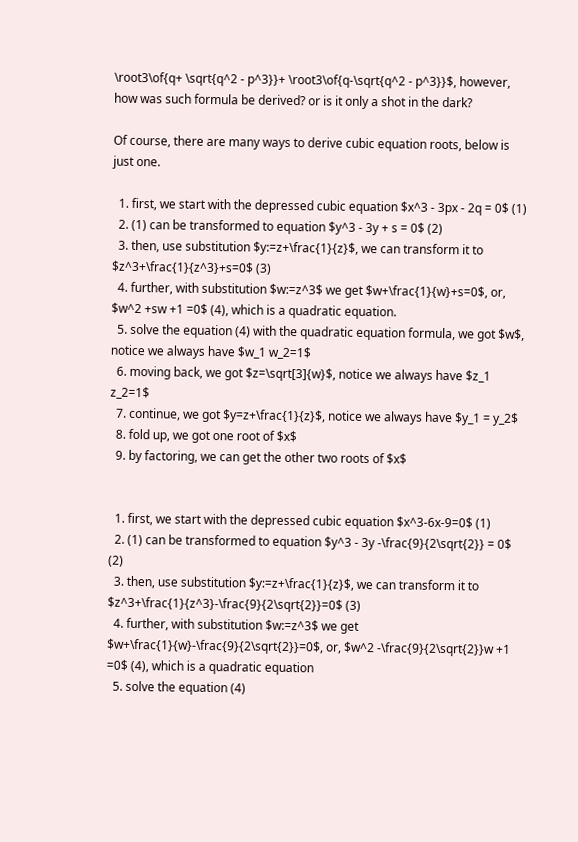\root3\of{q+ \sqrt{q^2 - p^3}}+ \root3\of{q-\sqrt{q^2 - p^3}}$, however, how was such formula be derived? or is it only a shot in the dark?

Of course, there are many ways to derive cubic equation roots, below is just one.

  1. first, we start with the depressed cubic equation $x^3 - 3px - 2q = 0$ (1)
  2. (1) can be transformed to equation $y^3 - 3y + s = 0$ (2)
  3. then, use substitution $y:=z+\frac{1}{z}$, we can transform it to $z^3+\frac{1}{z^3}+s=0$ (3)
  4. further, with substitution $w:=z^3$ we get $w+\frac{1}{w}+s=0$, or, $w^2 +sw +1 =0$ (4), which is a quadratic equation.
  5. solve the equation (4) with the quadratic equation formula, we got $w$, notice we always have $w_1 w_2=1$
  6. moving back, we got $z=\sqrt[3]{w}$, notice we always have $z_1 z_2=1$
  7. continue, we got $y=z+\frac{1}{z}$, notice we always have $y_1 = y_2$
  8. fold up, we got one root of $x$
  9. by factoring, we can get the other two roots of $x$


  1. first, we start with the depressed cubic equation $x^3-6x-9=0$ (1)
  2. (1) can be transformed to equation $y^3 - 3y -\frac{9}{2\sqrt{2}} = 0$ (2)
  3. then, use substitution $y:=z+\frac{1}{z}$, we can transform it to $z^3+\frac{1}{z^3}-\frac{9}{2\sqrt{2}}=0$ (3)
  4. further, with substitution $w:=z^3$ we get $w+\frac{1}{w}-\frac{9}{2\sqrt{2}}=0$, or, $w^2 -\frac{9}{2\sqrt{2}}w +1 =0$ (4), which is a quadratic equation
  5. solve the equation (4)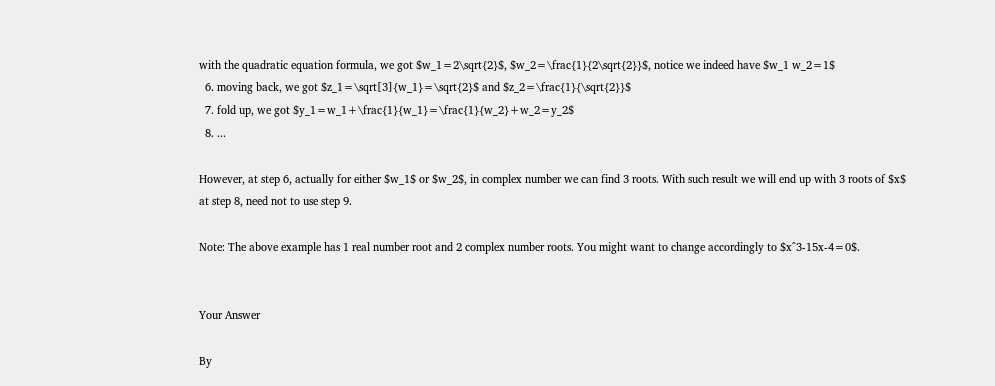with the quadratic equation formula, we got $w_1=2\sqrt{2}$, $w_2=\frac{1}{2\sqrt{2}}$, notice we indeed have $w_1 w_2=1$
  6. moving back, we got $z_1=\sqrt[3]{w_1}=\sqrt{2}$ and $z_2=\frac{1}{\sqrt{2}}$
  7. fold up, we got $y_1=w_1+\frac{1}{w_1}=\frac{1}{w_2}+w_2=y_2$
  8. ...

However, at step 6, actually for either $w_1$ or $w_2$, in complex number we can find 3 roots. With such result we will end up with 3 roots of $x$ at step 8, need not to use step 9.

Note: The above example has 1 real number root and 2 complex number roots. You might want to change accordingly to $x^3-15x-4=0$.


Your Answer

By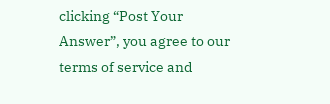clicking “Post Your Answer”, you agree to our terms of service and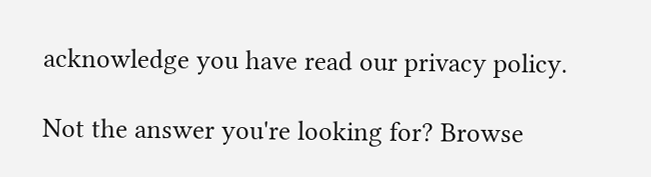acknowledge you have read our privacy policy.

Not the answer you're looking for? Browse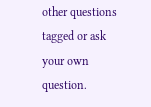other questions tagged or ask your own question.